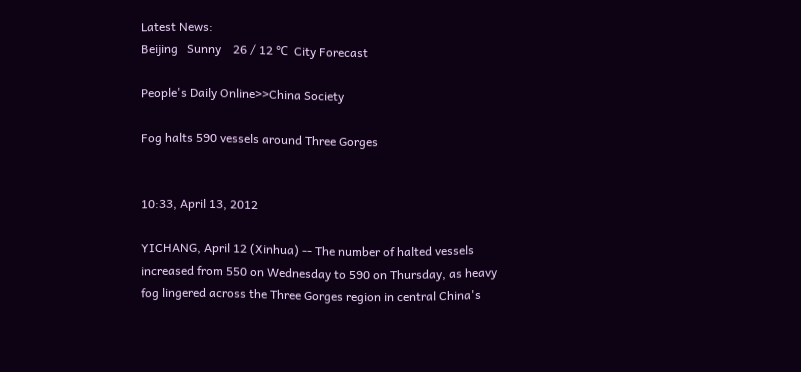Latest News:
Beijing   Sunny    26 / 12 ℃  City Forecast

People's Daily Online>>China Society

Fog halts 590 vessels around Three Gorges


10:33, April 13, 2012

YICHANG, April 12 (Xinhua) -- The number of halted vessels increased from 550 on Wednesday to 590 on Thursday, as heavy fog lingered across the Three Gorges region in central China's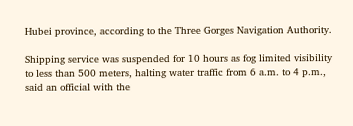Hubei province, according to the Three Gorges Navigation Authority.

Shipping service was suspended for 10 hours as fog limited visibility to less than 500 meters, halting water traffic from 6 a.m. to 4 p.m., said an official with the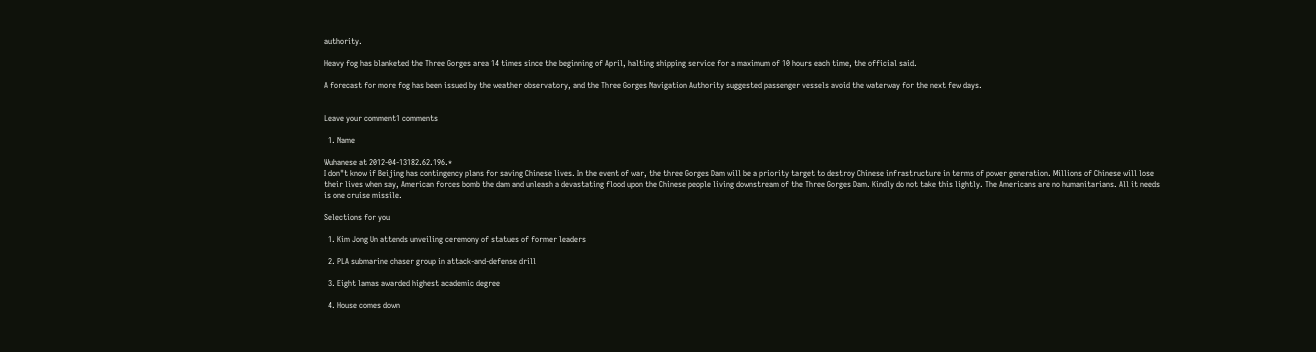authority.

Heavy fog has blanketed the Three Gorges area 14 times since the beginning of April, halting shipping service for a maximum of 10 hours each time, the official said.

A forecast for more fog has been issued by the weather observatory, and the Three Gorges Navigation Authority suggested passenger vessels avoid the waterway for the next few days.


Leave your comment1 comments

  1. Name

Wuhanese at 2012-04-13182.62.196.*
I don"t know if Beijing has contingency plans for saving Chinese lives. In the event of war, the three Gorges Dam will be a priority target to destroy Chinese infrastructure in terms of power generation. Millions of Chinese will lose their lives when say, American forces bomb the dam and unleash a devastating flood upon the Chinese people living downstream of the Three Gorges Dam. Kindly do not take this lightly. The Americans are no humanitarians. All it needs is one cruise missile.

Selections for you

  1. Kim Jong Un attends unveiling ceremony of statues of former leaders

  2. PLA submarine chaser group in attack-and-defense drill

  3. Eight lamas awarded highest academic degree

  4. House comes down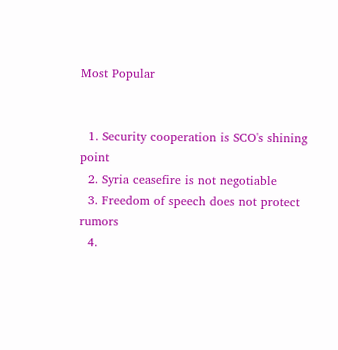Most Popular


  1. Security cooperation is SCO's shining point
  2. Syria ceasefire is not negotiable
  3. Freedom of speech does not protect rumors
  4.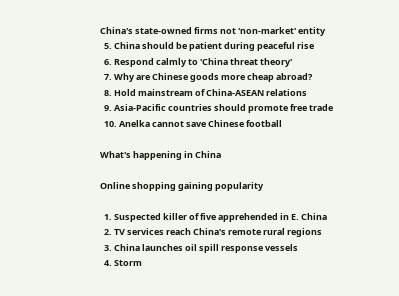China's state-owned firms not 'non-market' entity
  5. China should be patient during peaceful rise
  6. Respond calmly to 'China threat theory'
  7. Why are Chinese goods more cheap abroad?
  8. Hold mainstream of China-ASEAN relations
  9. Asia-Pacific countries should promote free trade
  10. Anelka cannot save Chinese football

What's happening in China

Online shopping gaining popularity

  1. Suspected killer of five apprehended in E. China
  2. TV services reach China's remote rural regions
  3. China launches oil spill response vessels
  4. Storm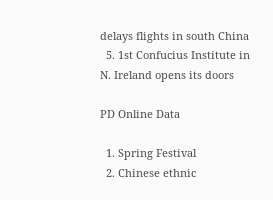delays flights in south China
  5. 1st Confucius Institute in N. Ireland opens its doors

PD Online Data

  1. Spring Festival
  2. Chinese ethnic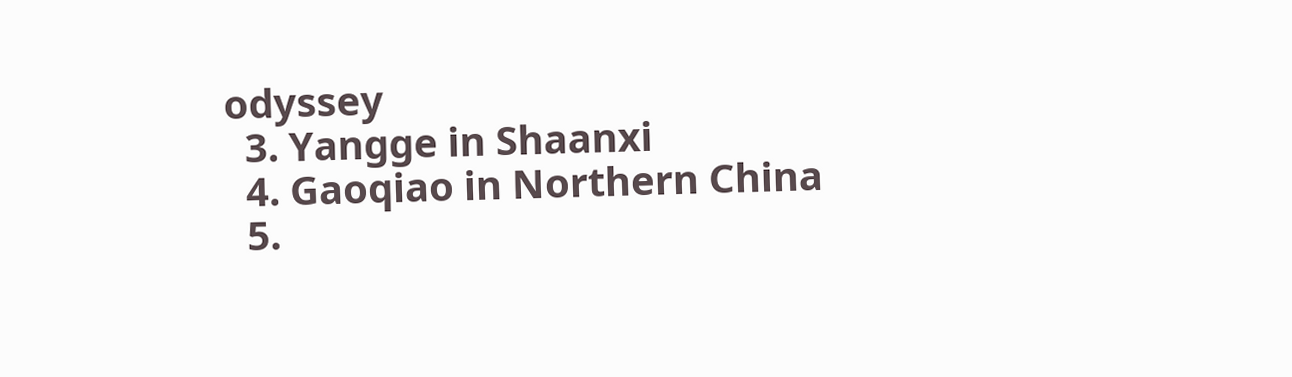odyssey
  3. Yangge in Shaanxi
  4. Gaoqiao in Northern China
  5.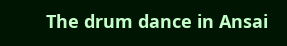The drum dance in Ansai